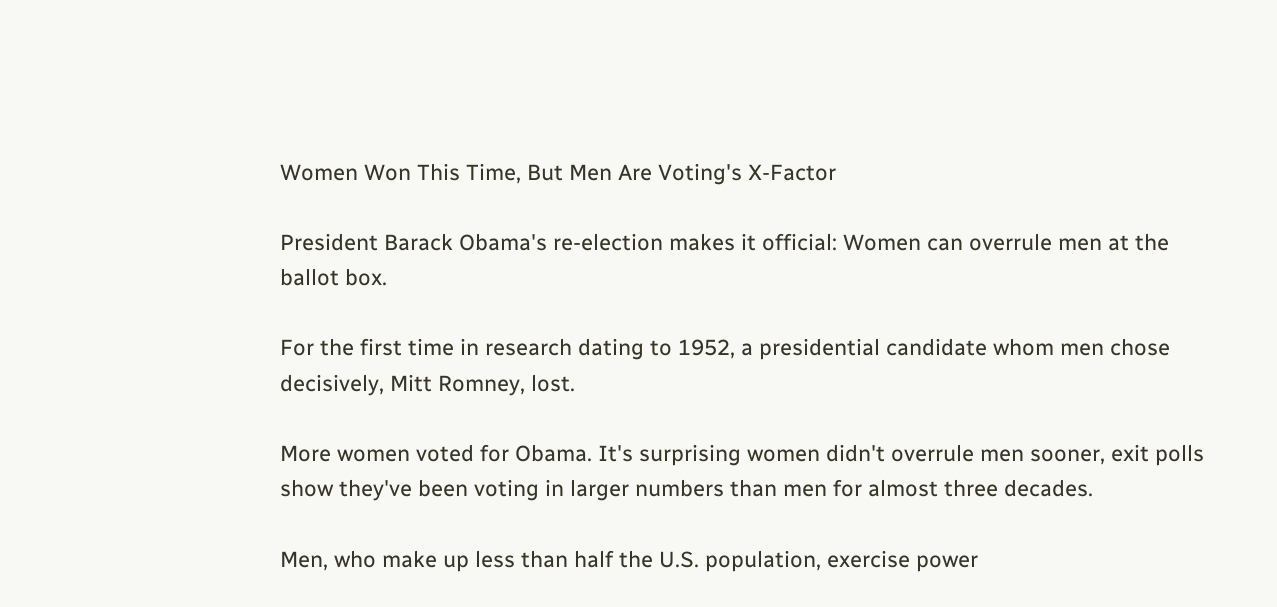Women Won This Time, But Men Are Voting's X-Factor

President Barack Obama's re-election makes it official: Women can overrule men at the ballot box.

For the first time in research dating to 1952, a presidential candidate whom men chose decisively, Mitt Romney, lost.

More women voted for Obama. It's surprising women didn't overrule men sooner, exit polls show they've been voting in larger numbers than men for almost three decades.

Men, who make up less than half the U.S. population, exercise power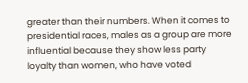greater than their numbers. When it comes to presidential races, males as a group are more influential because they show less party loyalty than women, who have voted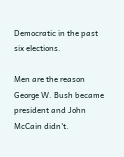Democratic in the past six elections.

Men are the reason George W. Bush became president and John McCain didn't.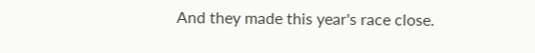And they made this year's race close.